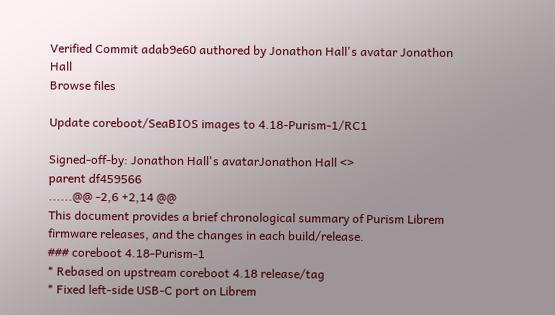Verified Commit adab9e60 authored by Jonathon Hall's avatar Jonathon Hall
Browse files

Update coreboot/SeaBIOS images to 4.18-Purism-1/RC1

Signed-off-by: Jonathon Hall's avatarJonathon Hall <>
parent df459566
......@@ -2,6 +2,14 @@
This document provides a brief chronological summary of Purism Librem firmware releases, and the changes in each build/release.
### coreboot 4.18-Purism-1
* Rebased on upstream coreboot 4.18 release/tag
* Fixed left-side USB-C port on Librem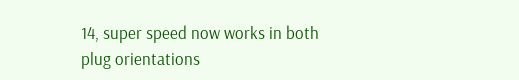14, super speed now works in both plug orientations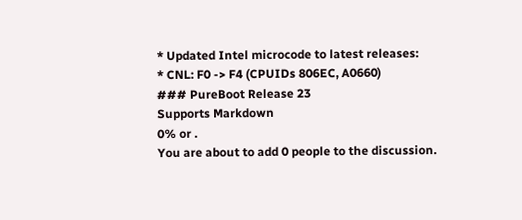* Updated Intel microcode to latest releases:
* CNL: F0 -> F4 (CPUIDs 806EC, A0660)
### PureBoot Release 23
Supports Markdown
0% or .
You are about to add 0 people to the discussion.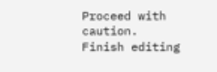Proceed with caution.
Finish editing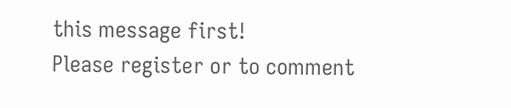this message first!
Please register or to comment